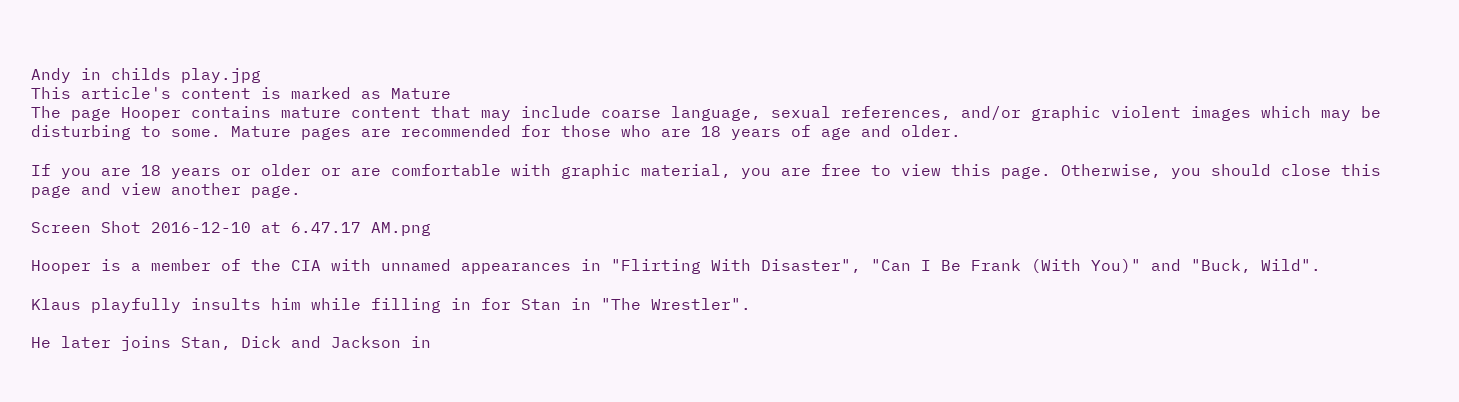Andy in childs play.jpg
This article's content is marked as Mature
The page Hooper contains mature content that may include coarse language, sexual references, and/or graphic violent images which may be disturbing to some. Mature pages are recommended for those who are 18 years of age and older.

If you are 18 years or older or are comfortable with graphic material, you are free to view this page. Otherwise, you should close this page and view another page.

Screen Shot 2016-12-10 at 6.47.17 AM.png

Hooper is a member of the CIA with unnamed appearances in "Flirting With Disaster", "Can I Be Frank (With You)" and "Buck, Wild".

Klaus playfully insults him while filling in for Stan in "The Wrestler".

He later joins Stan, Dick and Jackson in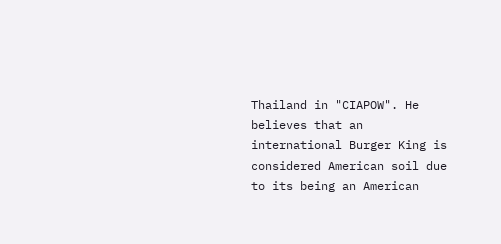Thailand in "CIAPOW". He believes that an international Burger King is considered American soil due to its being an American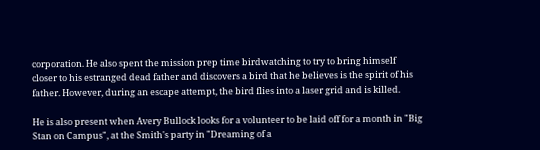corporation. He also spent the mission prep time birdwatching to try to bring himself closer to his estranged dead father and discovers a bird that he believes is the spirit of his father. However, during an escape attempt, the bird flies into a laser grid and is killed.

He is also present when Avery Bullock looks for a volunteer to be laid off for a month in "Big Stan on Campus", at the Smith's party in "Dreaming of a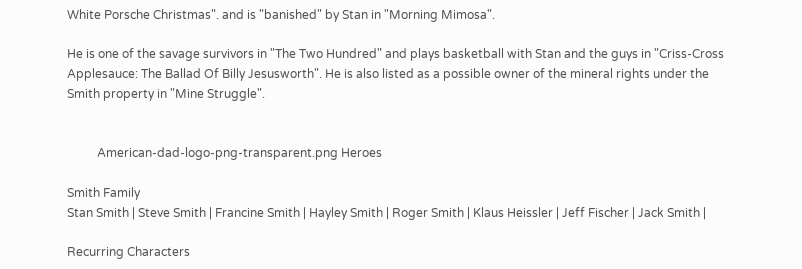White Porsche Christmas". and is "banished" by Stan in "Morning Mimosa".

He is one of the savage survivors in "The Two Hundred" and plays basketball with Stan and the guys in "Criss-Cross Applesauce: The Ballad Of Billy Jesusworth". He is also listed as a possible owner of the mineral rights under the Smith property in "Mine Struggle".


          American-dad-logo-png-transparent.png Heroes

Smith Family
Stan Smith | Steve Smith | Francine Smith | Hayley Smith | Roger Smith | Klaus Heissler | Jeff Fischer | Jack Smith |

Recurring Characters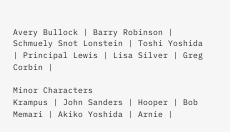Avery Bullock | Barry Robinson | Schmuely Snot Lonstein | Toshi Yoshida | Principal Lewis | Lisa Silver | Greg Corbin |

Minor Characters
Krampus | John Sanders | Hooper | Bob Memari | Akiko Yoshida | Arnie |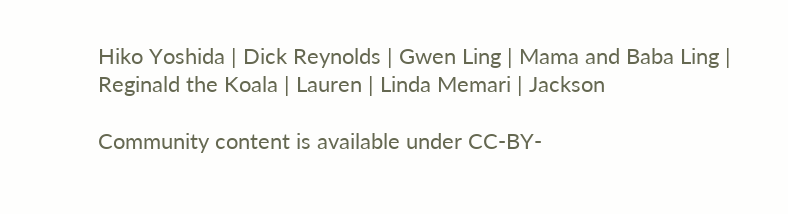Hiko Yoshida | Dick Reynolds | Gwen Ling | Mama and Baba Ling | Reginald the Koala | Lauren | Linda Memari | Jackson

Community content is available under CC-BY-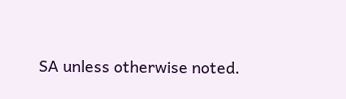SA unless otherwise noted.